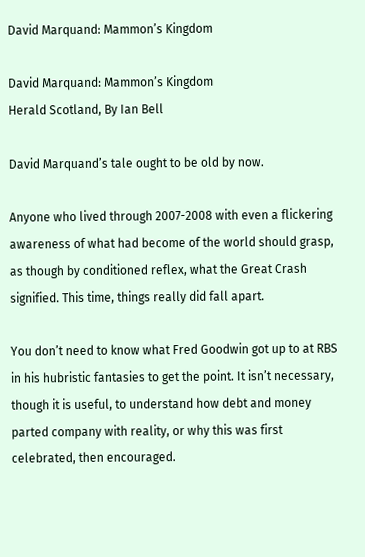David Marquand: Mammon’s Kingdom

David Marquand: Mammon’s Kingdom
Herald Scotland, By Ian Bell

David Marquand’s tale ought to be old by now.

Anyone who lived through 2007-2008 with even a flickering awareness of what had become of the world should grasp, as though by conditioned reflex, what the Great Crash signified. This time, things really did fall apart.

You don’t need to know what Fred Goodwin got up to at RBS in his hubristic fantasies to get the point. It isn’t necessary, though it is useful, to understand how debt and money parted company with reality, or why this was first celebrated, then encouraged.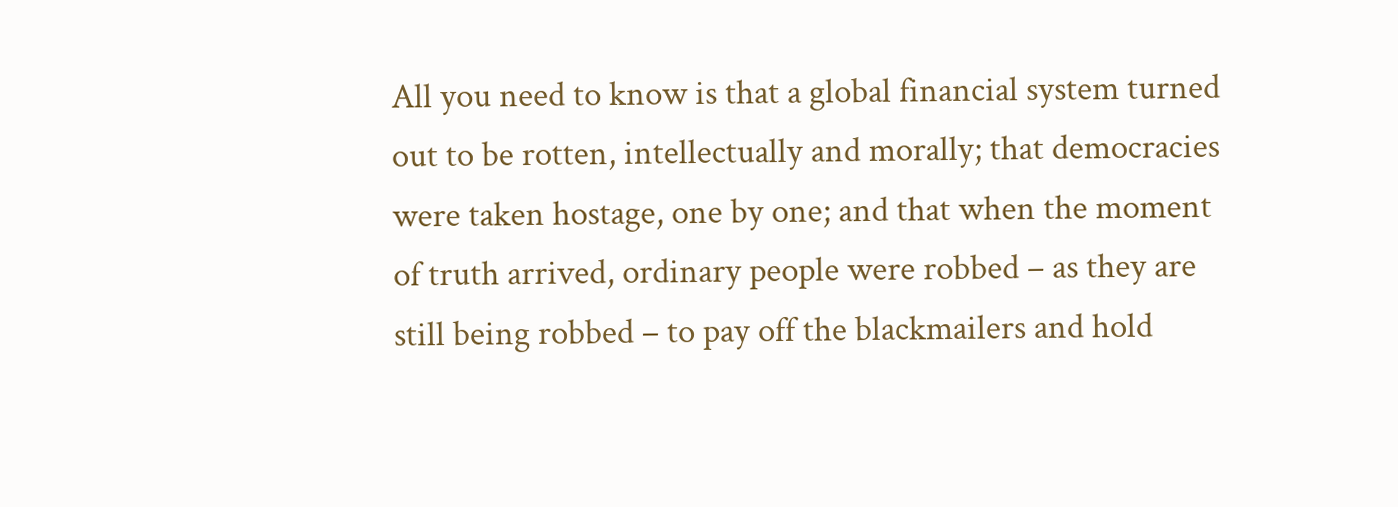All you need to know is that a global financial system turned out to be rotten, intellectually and morally; that democracies were taken hostage, one by one; and that when the moment of truth arrived, ordinary people were robbed – as they are still being robbed – to pay off the blackmailers and hold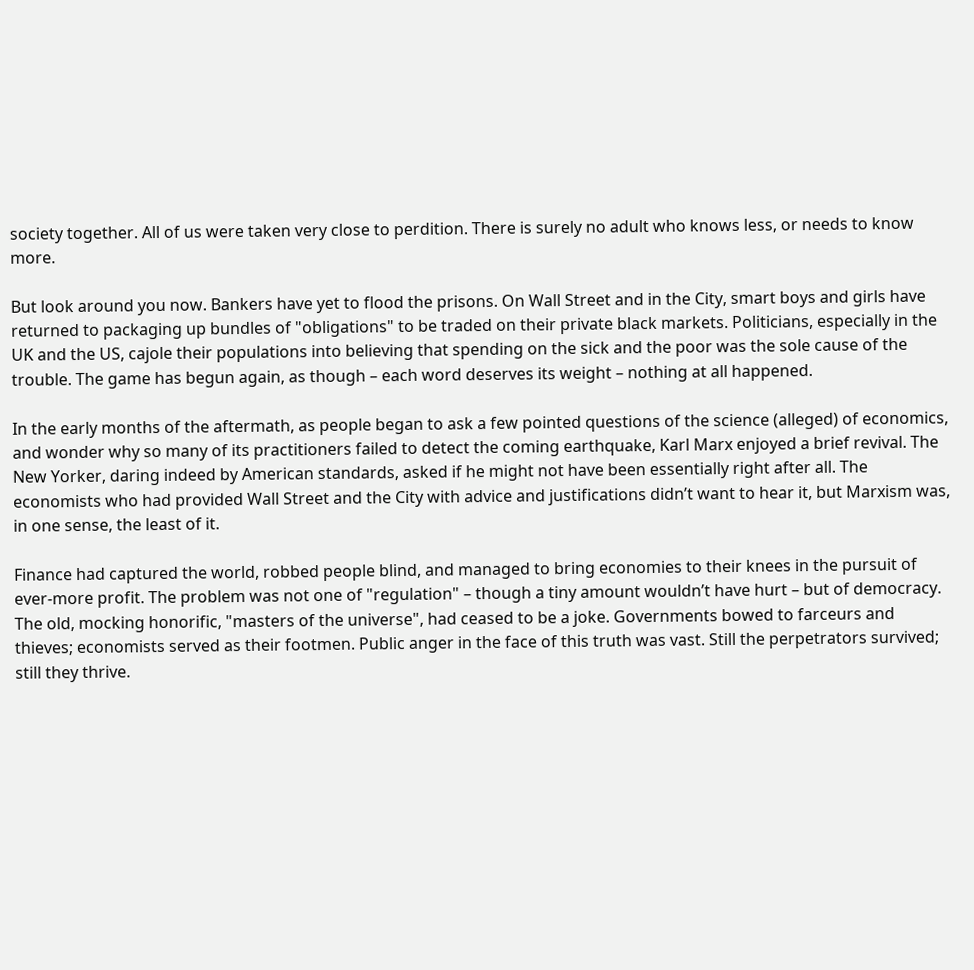society together. All of us were taken very close to perdition. There is surely no adult who knows less, or needs to know more.

But look around you now. Bankers have yet to flood the prisons. On Wall Street and in the City, smart boys and girls have returned to packaging up bundles of "obligations" to be traded on their private black markets. Politicians, especially in the UK and the US, cajole their populations into believing that spending on the sick and the poor was the sole cause of the trouble. The game has begun again, as though – each word deserves its weight – nothing at all happened.

In the early months of the aftermath, as people began to ask a few pointed questions of the science (alleged) of economics, and wonder why so many of its practitioners failed to detect the coming earthquake, Karl Marx enjoyed a brief revival. The New Yorker, daring indeed by American standards, asked if he might not have been essentially right after all. The economists who had provided Wall Street and the City with advice and justifications didn’t want to hear it, but Marxism was, in one sense, the least of it.

Finance had captured the world, robbed people blind, and managed to bring economies to their knees in the pursuit of ever-more profit. The problem was not one of "regulation" – though a tiny amount wouldn’t have hurt – but of democracy. The old, mocking honorific, "masters of the universe", had ceased to be a joke. Governments bowed to farceurs and thieves; economists served as their footmen. Public anger in the face of this truth was vast. Still the perpetrators survived; still they thrive.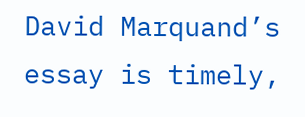David Marquand’s essay is timely,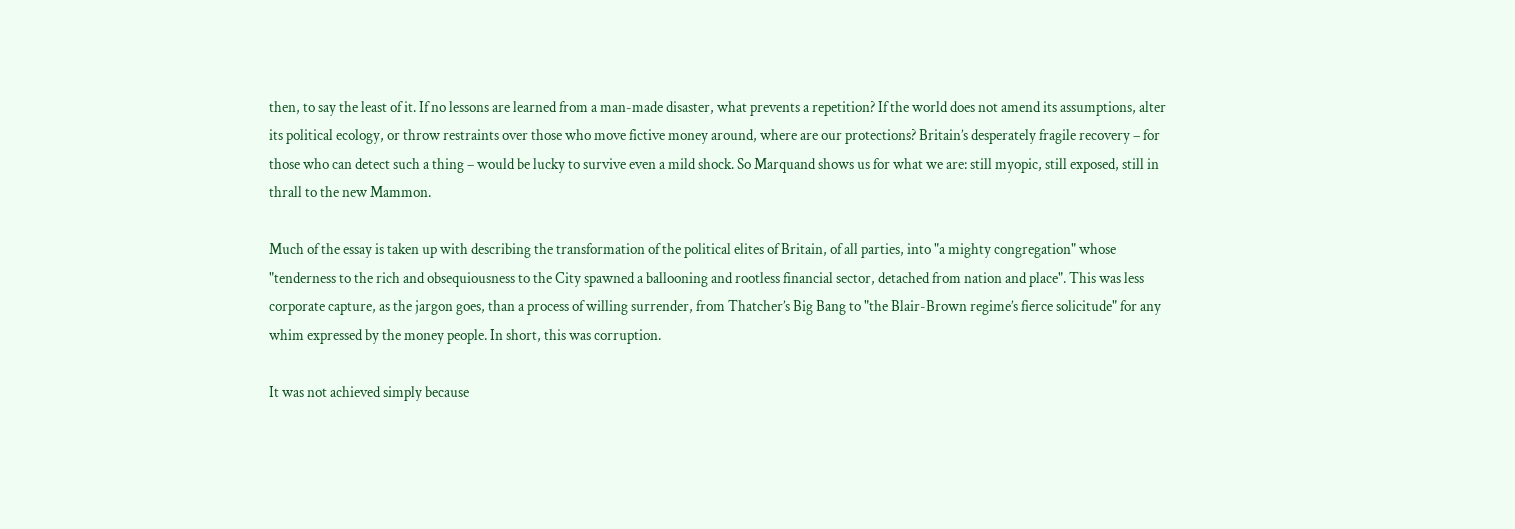then, to say the least of it. If no lessons are learned from a man-made disaster, what prevents a repetition? If the world does not amend its assumptions, alter its political ecology, or throw restraints over those who move fictive money around, where are our protections? Britain’s desperately fragile recovery – for those who can detect such a thing – would be lucky to survive even a mild shock. So Marquand shows us for what we are: still myopic, still exposed, still in thrall to the new Mammon.

Much of the essay is taken up with describing the transformation of the political elites of Britain, of all parties, into "a mighty congregation" whose "tenderness to the rich and obsequiousness to the City spawned a ballooning and rootless financial sector, detached from nation and place". This was less corporate capture, as the jargon goes, than a process of willing surrender, from Thatcher’s Big Bang to "the Blair-Brown regime’s fierce solicitude" for any whim expressed by the money people. In short, this was corruption.

It was not achieved simply because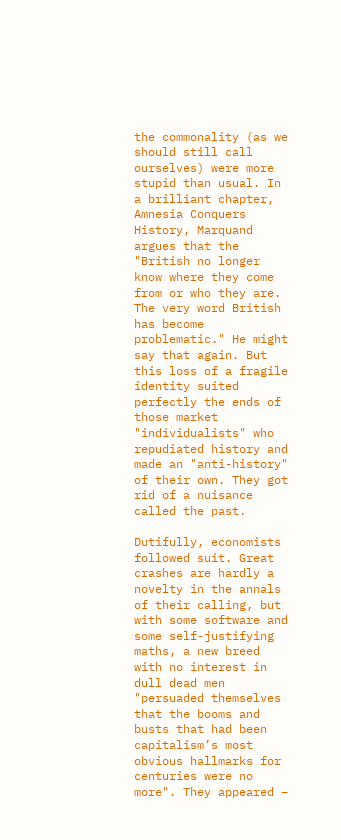the commonality (as we should still call ourselves) were more stupid than usual. In a brilliant chapter, Amnesia Conquers History, Marquand argues that the "British no longer know where they come from or who they are. The very word British has become problematic." He might say that again. But this loss of a fragile identity suited perfectly the ends of those market "individualists" who repudiated history and made an "anti-history" of their own. They got rid of a nuisance called the past.

Dutifully, economists followed suit. Great crashes are hardly a novelty in the annals of their calling, but with some software and some self-justifying maths, a new breed with no interest in dull dead men "persuaded themselves that the booms and busts that had been capitalism’s most obvious hallmarks for centuries were no more". They appeared –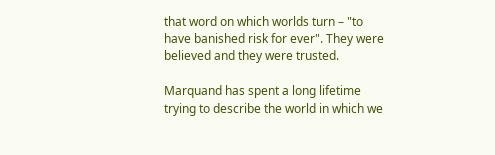that word on which worlds turn – "to have banished risk for ever". They were believed and they were trusted.

Marquand has spent a long lifetime trying to describe the world in which we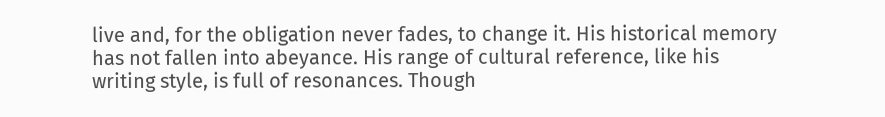live and, for the obligation never fades, to change it. His historical memory has not fallen into abeyance. His range of cultural reference, like his writing style, is full of resonances. Though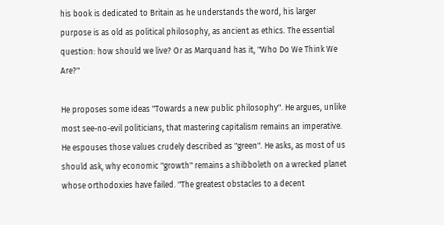his book is dedicated to Britain as he understands the word, his larger purpose is as old as political philosophy, as ancient as ethics. The essential question: how should we live? Or as Marquand has it, "Who Do We Think We Are?"

He proposes some ideas "Towards a new public philosophy". He argues, unlike most see-no-evil politicians, that mastering capitalism remains an imperative. He espouses those values crudely described as "green". He asks, as most of us should ask, why economic "growth" remains a shibboleth on a wrecked planet whose orthodoxies have failed. "The greatest obstacles to a decent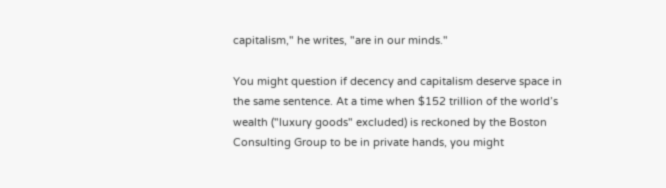capitalism," he writes, "are in our minds."

You might question if decency and capitalism deserve space in the same sentence. At a time when $152 trillion of the world’s wealth ("luxury goods" excluded) is reckoned by the Boston Consulting Group to be in private hands, you might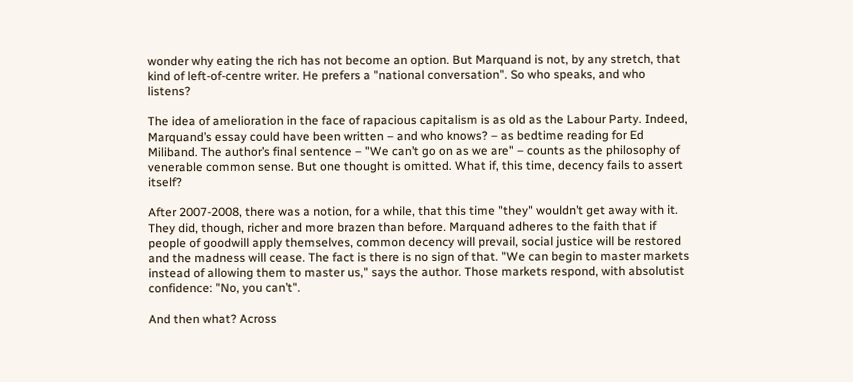wonder why eating the rich has not become an option. But Marquand is not, by any stretch, that kind of left-of-centre writer. He prefers a "national conversation". So who speaks, and who listens?

The idea of amelioration in the face of rapacious capitalism is as old as the Labour Party. Indeed, Marquand’s essay could have been written – and who knows? – as bedtime reading for Ed Miliband. The author’s final sentence – "We can’t go on as we are" – counts as the philosophy of venerable common sense. But one thought is omitted. What if, this time, decency fails to assert itself?

After 2007-2008, there was a notion, for a while, that this time "they" wouldn’t get away with it. They did, though, richer and more brazen than before. Marquand adheres to the faith that if people of goodwill apply themselves, common decency will prevail, social justice will be restored and the madness will cease. The fact is there is no sign of that. "We can begin to master markets instead of allowing them to master us," says the author. Those markets respond, with absolutist confidence: "No, you can’t".

And then what? Across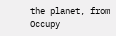the planet, from Occupy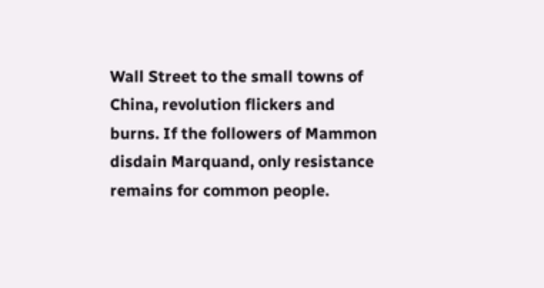Wall Street to the small towns of China, revolution flickers and burns. If the followers of Mammon disdain Marquand, only resistance remains for common people.